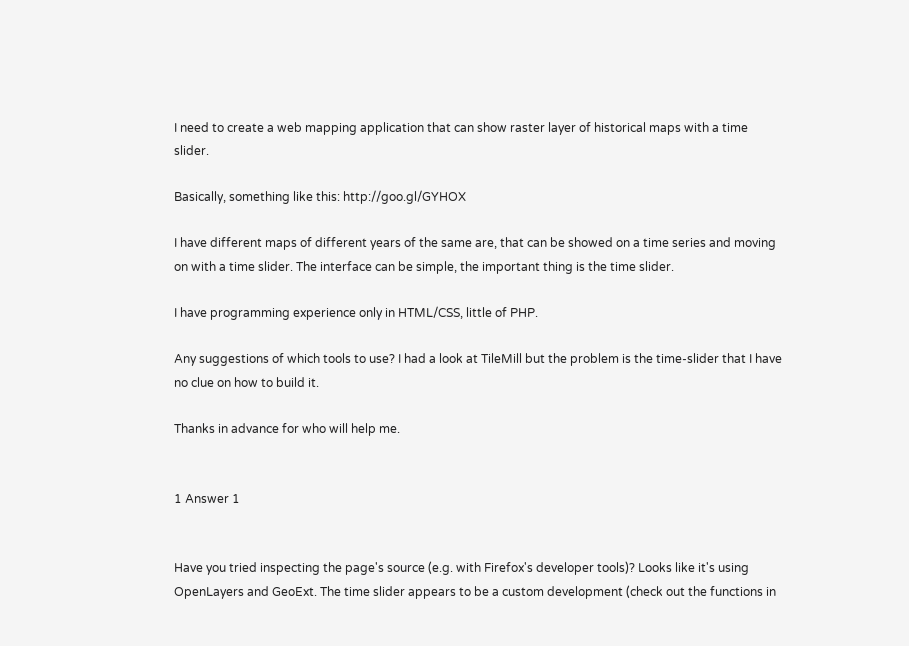I need to create a web mapping application that can show raster layer of historical maps with a time slider.

Basically, something like this: http://goo.gl/GYHOX

I have different maps of different years of the same are, that can be showed on a time series and moving on with a time slider. The interface can be simple, the important thing is the time slider.

I have programming experience only in HTML/CSS, little of PHP.

Any suggestions of which tools to use? I had a look at TileMill but the problem is the time-slider that I have no clue on how to build it.

Thanks in advance for who will help me.


1 Answer 1


Have you tried inspecting the page's source (e.g. with Firefox's developer tools)? Looks like it's using OpenLayers and GeoExt. The time slider appears to be a custom development (check out the functions in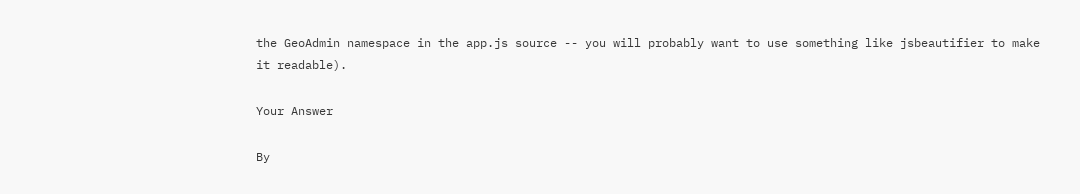the GeoAdmin namespace in the app.js source -- you will probably want to use something like jsbeautifier to make it readable).

Your Answer

By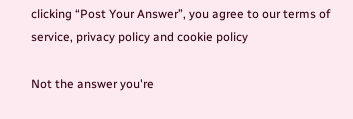clicking “Post Your Answer”, you agree to our terms of service, privacy policy and cookie policy

Not the answer you're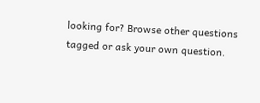looking for? Browse other questions tagged or ask your own question.